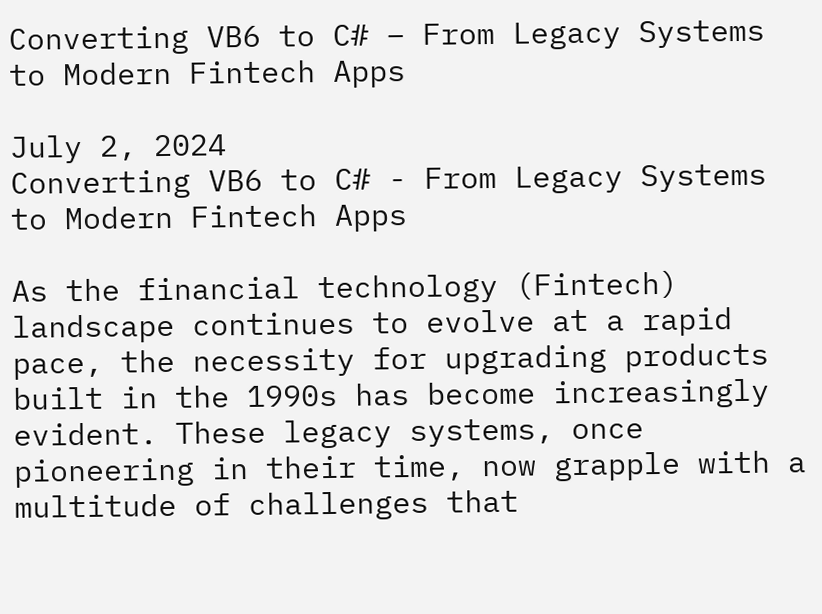Converting VB6 to C# – From Legacy Systems to Modern Fintech Apps

July 2, 2024
Converting VB6 to C# - From Legacy Systems to Modern Fintech Apps

As the financial technology (Fintech) landscape continues to evolve at a rapid pace, the necessity for upgrading products built in the 1990s has become increasingly evident. These legacy systems, once pioneering in their time, now grapple with a multitude of challenges that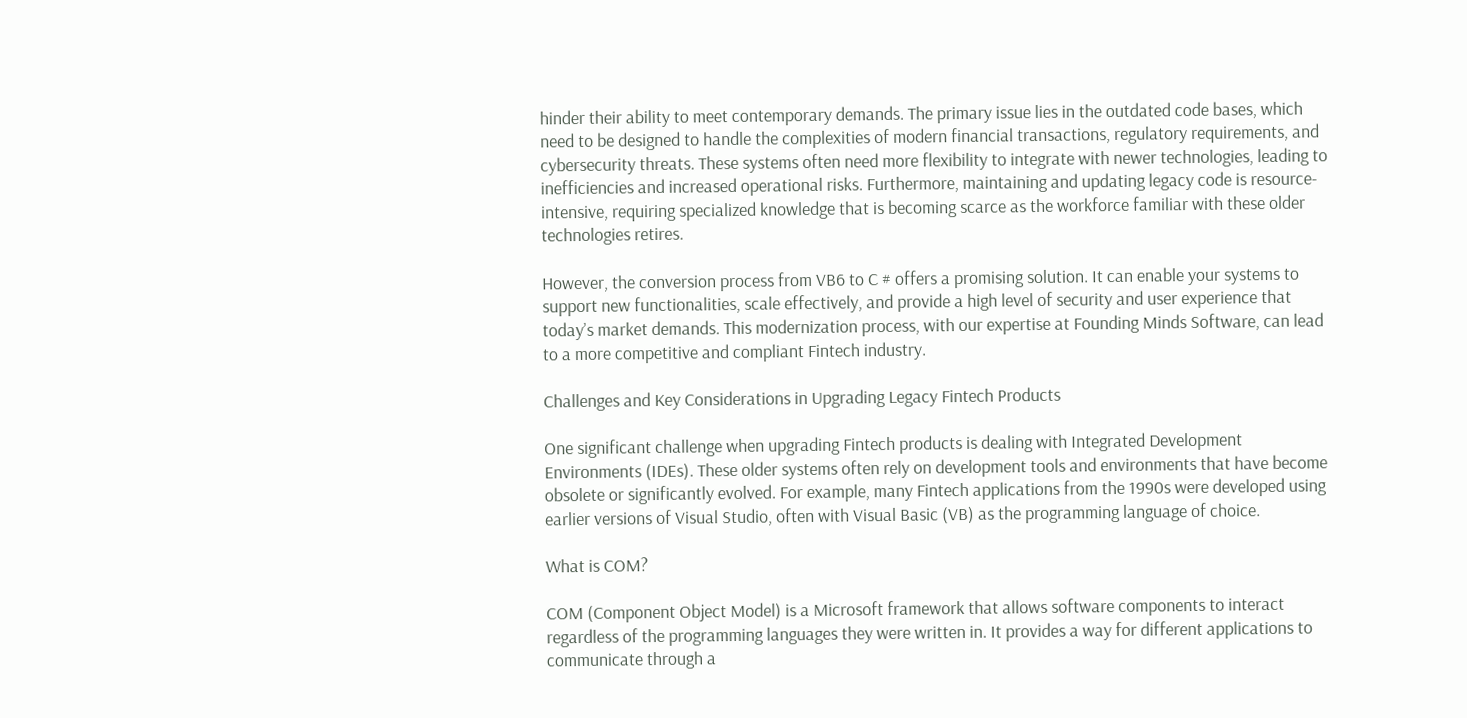hinder their ability to meet contemporary demands. The primary issue lies in the outdated code bases, which need to be designed to handle the complexities of modern financial transactions, regulatory requirements, and cybersecurity threats. These systems often need more flexibility to integrate with newer technologies, leading to inefficiencies and increased operational risks. Furthermore, maintaining and updating legacy code is resource-intensive, requiring specialized knowledge that is becoming scarce as the workforce familiar with these older technologies retires.

However, the conversion process from VB6 to C # offers a promising solution. It can enable your systems to support new functionalities, scale effectively, and provide a high level of security and user experience that today’s market demands. This modernization process, with our expertise at Founding Minds Software, can lead to a more competitive and compliant Fintech industry.

Challenges and Key Considerations in Upgrading Legacy Fintech Products

One significant challenge when upgrading Fintech products is dealing with Integrated Development Environments (IDEs). These older systems often rely on development tools and environments that have become obsolete or significantly evolved. For example, many Fintech applications from the 1990s were developed using earlier versions of Visual Studio, often with Visual Basic (VB) as the programming language of choice.

What is COM?

COM (Component Object Model) is a Microsoft framework that allows software components to interact regardless of the programming languages they were written in. It provides a way for different applications to communicate through a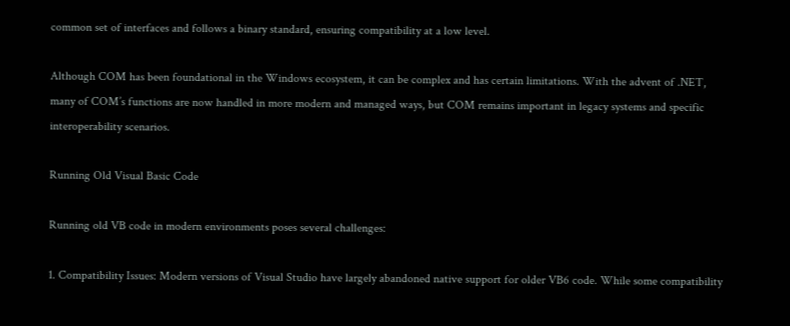common set of interfaces and follows a binary standard, ensuring compatibility at a low level.

Although COM has been foundational in the Windows ecosystem, it can be complex and has certain limitations. With the advent of .NET, many of COM’s functions are now handled in more modern and managed ways, but COM remains important in legacy systems and specific interoperability scenarios.

Running Old Visual Basic Code

Running old VB code in modern environments poses several challenges:

1. Compatibility Issues: Modern versions of Visual Studio have largely abandoned native support for older VB6 code. While some compatibility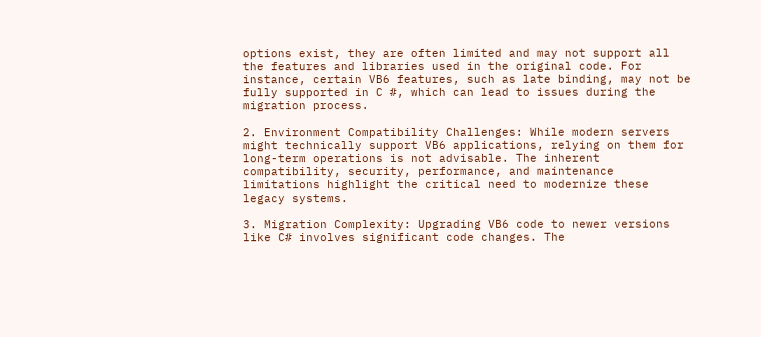options exist, they are often limited and may not support all the features and libraries used in the original code. For instance, certain VB6 features, such as late binding, may not be fully supported in C #, which can lead to issues during the migration process.

2. Environment Compatibility Challenges: While modern servers might technically support VB6 applications, relying on them for long-term operations is not advisable. The inherent compatibility, security, performance, and maintenance limitations highlight the critical need to modernize these legacy systems.

3. Migration Complexity: Upgrading VB6 code to newer versions like C# involves significant code changes. The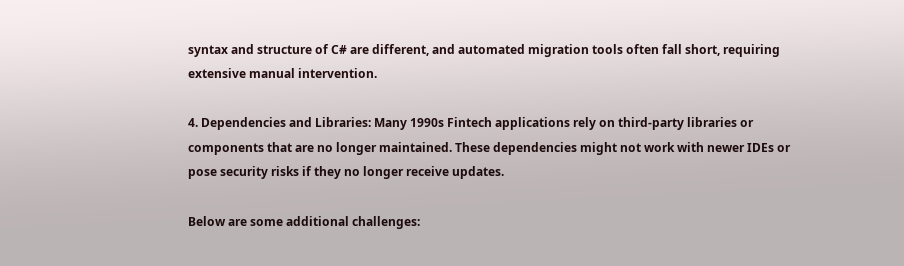syntax and structure of C# are different, and automated migration tools often fall short, requiring extensive manual intervention.

4. Dependencies and Libraries: Many 1990s Fintech applications rely on third-party libraries or components that are no longer maintained. These dependencies might not work with newer IDEs or pose security risks if they no longer receive updates.

Below are some additional challenges: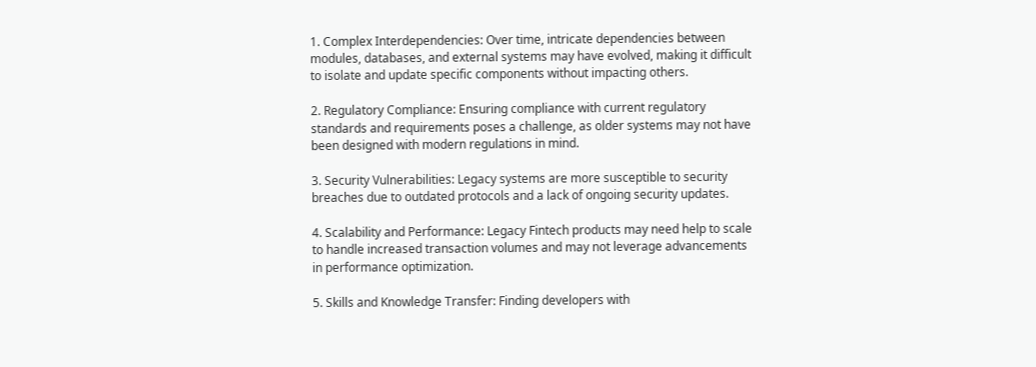1. Complex Interdependencies: Over time, intricate dependencies between modules, databases, and external systems may have evolved, making it difficult to isolate and update specific components without impacting others.

2. Regulatory Compliance: Ensuring compliance with current regulatory standards and requirements poses a challenge, as older systems may not have been designed with modern regulations in mind.

3. Security Vulnerabilities: Legacy systems are more susceptible to security breaches due to outdated protocols and a lack of ongoing security updates.

4. Scalability and Performance: Legacy Fintech products may need help to scale to handle increased transaction volumes and may not leverage advancements in performance optimization.

5. Skills and Knowledge Transfer: Finding developers with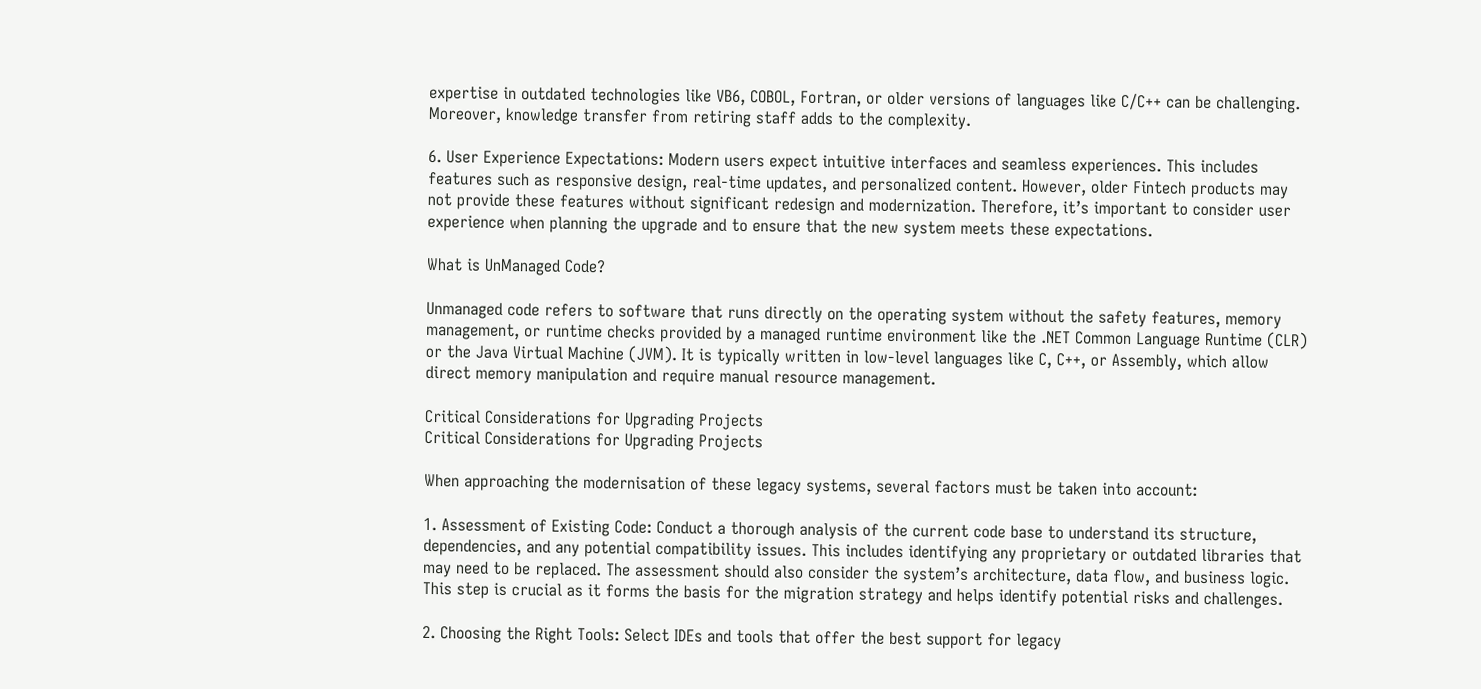expertise in outdated technologies like VB6, COBOL, Fortran, or older versions of languages like C/C++ can be challenging. Moreover, knowledge transfer from retiring staff adds to the complexity.

6. User Experience Expectations: Modern users expect intuitive interfaces and seamless experiences. This includes features such as responsive design, real-time updates, and personalized content. However, older Fintech products may not provide these features without significant redesign and modernization. Therefore, it’s important to consider user experience when planning the upgrade and to ensure that the new system meets these expectations.

What is UnManaged Code?

Unmanaged code refers to software that runs directly on the operating system without the safety features, memory management, or runtime checks provided by a managed runtime environment like the .NET Common Language Runtime (CLR) or the Java Virtual Machine (JVM). It is typically written in low-level languages like C, C++, or Assembly, which allow direct memory manipulation and require manual resource management.

Critical Considerations for Upgrading Projects
Critical Considerations for Upgrading Projects

When approaching the modernisation of these legacy systems, several factors must be taken into account:

1. Assessment of Existing Code: Conduct a thorough analysis of the current code base to understand its structure, dependencies, and any potential compatibility issues. This includes identifying any proprietary or outdated libraries that may need to be replaced. The assessment should also consider the system’s architecture, data flow, and business logic. This step is crucial as it forms the basis for the migration strategy and helps identify potential risks and challenges.

2. Choosing the Right Tools: Select IDEs and tools that offer the best support for legacy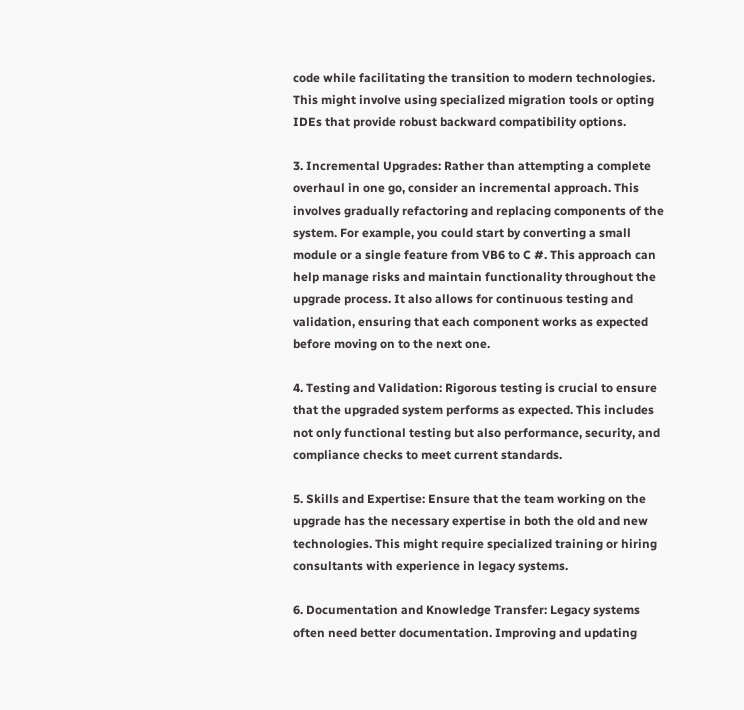code while facilitating the transition to modern technologies. This might involve using specialized migration tools or opting IDEs that provide robust backward compatibility options.

3. Incremental Upgrades: Rather than attempting a complete overhaul in one go, consider an incremental approach. This involves gradually refactoring and replacing components of the system. For example, you could start by converting a small module or a single feature from VB6 to C #. This approach can help manage risks and maintain functionality throughout the upgrade process. It also allows for continuous testing and validation, ensuring that each component works as expected before moving on to the next one.

4. Testing and Validation: Rigorous testing is crucial to ensure that the upgraded system performs as expected. This includes not only functional testing but also performance, security, and compliance checks to meet current standards.

5. Skills and Expertise: Ensure that the team working on the upgrade has the necessary expertise in both the old and new technologies. This might require specialized training or hiring consultants with experience in legacy systems.

6. Documentation and Knowledge Transfer: Legacy systems often need better documentation. Improving and updating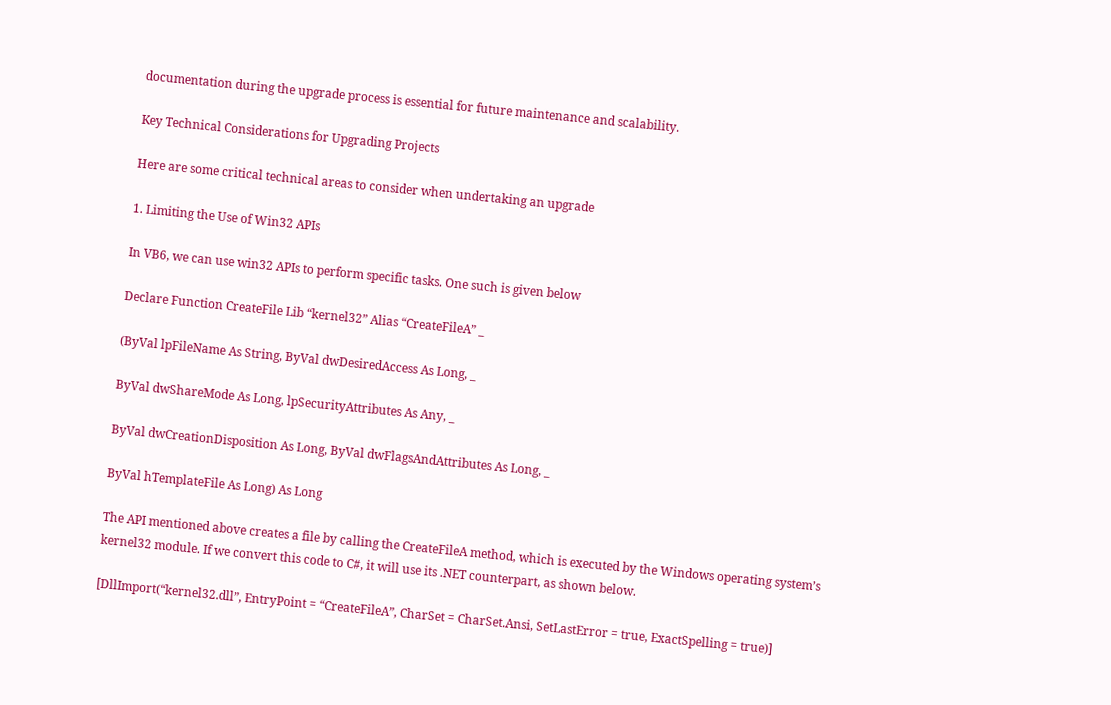documentation during the upgrade process is essential for future maintenance and scalability.

Key Technical Considerations for Upgrading Projects

Here are some critical technical areas to consider when undertaking an upgrade

1. Limiting the Use of Win32 APIs

In VB6, we can use win32 APIs to perform specific tasks. One such is given below

Declare Function CreateFile Lib “kernel32” Alias “CreateFileA” _

(ByVal lpFileName As String, ByVal dwDesiredAccess As Long, _

ByVal dwShareMode As Long, lpSecurityAttributes As Any, _

ByVal dwCreationDisposition As Long, ByVal dwFlagsAndAttributes As Long, _

ByVal hTemplateFile As Long) As Long

The API mentioned above creates a file by calling the CreateFileA method, which is executed by the Windows operating system’s kernel32 module. If we convert this code to C#, it will use its .NET counterpart, as shown below.

[DllImport(“kernel32.dll”, EntryPoint = “CreateFileA”, CharSet = CharSet.Ansi, SetLastError = true, ExactSpelling = true)]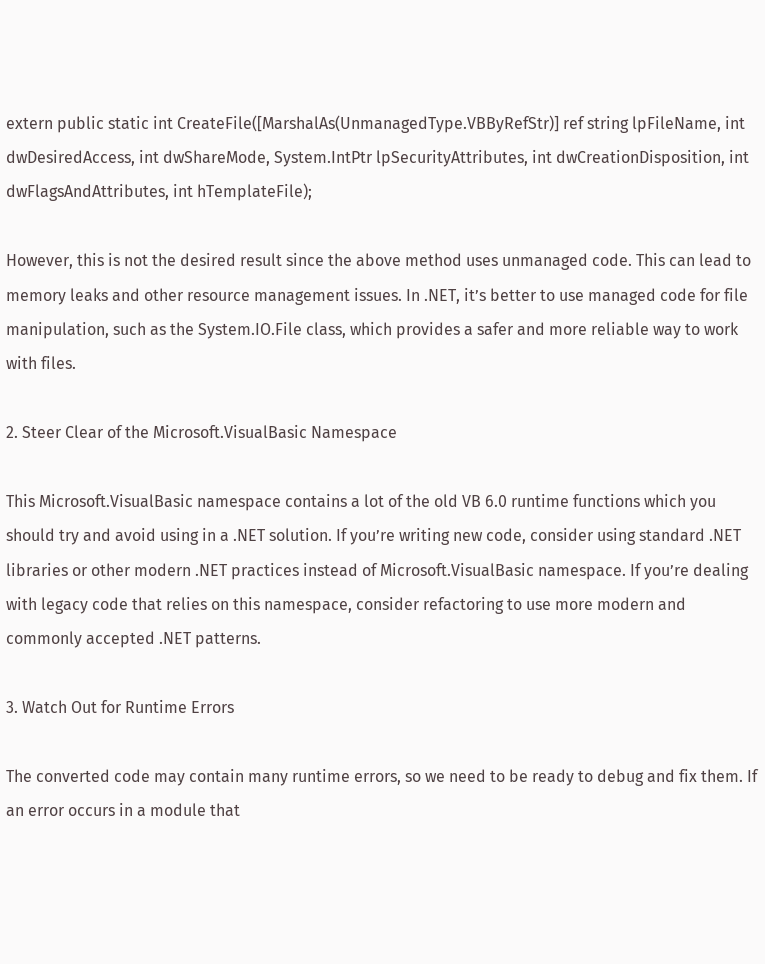extern public static int CreateFile([MarshalAs(UnmanagedType.VBByRefStr)] ref string lpFileName, int dwDesiredAccess, int dwShareMode, System.IntPtr lpSecurityAttributes, int dwCreationDisposition, int dwFlagsAndAttributes, int hTemplateFile);

However, this is not the desired result since the above method uses unmanaged code. This can lead to memory leaks and other resource management issues. In .NET, it’s better to use managed code for file manipulation, such as the System.IO.File class, which provides a safer and more reliable way to work with files.

2. Steer Clear of the Microsoft.VisualBasic Namespace

This Microsoft.VisualBasic namespace contains a lot of the old VB 6.0 runtime functions which you should try and avoid using in a .NET solution. If you’re writing new code, consider using standard .NET libraries or other modern .NET practices instead of Microsoft.VisualBasic namespace. If you’re dealing with legacy code that relies on this namespace, consider refactoring to use more modern and commonly accepted .NET patterns.

3. Watch Out for Runtime Errors

The converted code may contain many runtime errors, so we need to be ready to debug and fix them. If an error occurs in a module that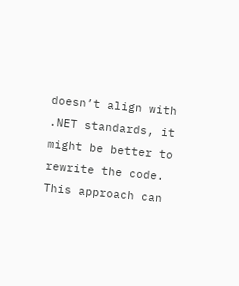doesn’t align with .NET standards, it might be better to rewrite the code. This approach can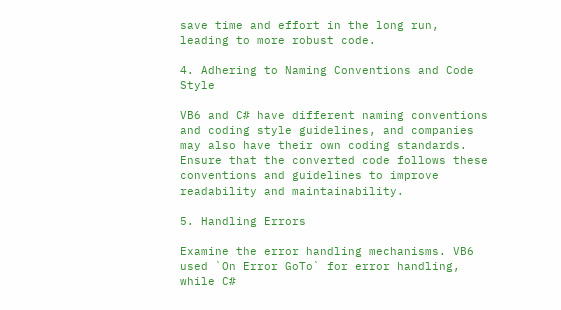save time and effort in the long run, leading to more robust code.

4. Adhering to Naming Conventions and Code Style

VB6 and C# have different naming conventions and coding style guidelines, and companies may also have their own coding standards. Ensure that the converted code follows these conventions and guidelines to improve readability and maintainability.

5. Handling Errors

Examine the error handling mechanisms. VB6 used `On Error GoTo` for error handling, while C#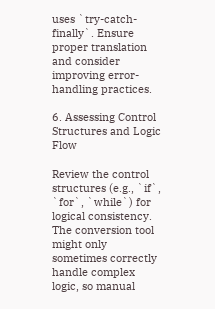uses `try-catch-finally`. Ensure proper translation and consider improving error-handling practices.

6. Assessing Control Structures and Logic Flow

Review the control structures (e.g., `if`, `for`, `while`) for logical consistency. The conversion tool might only sometimes correctly handle complex logic, so manual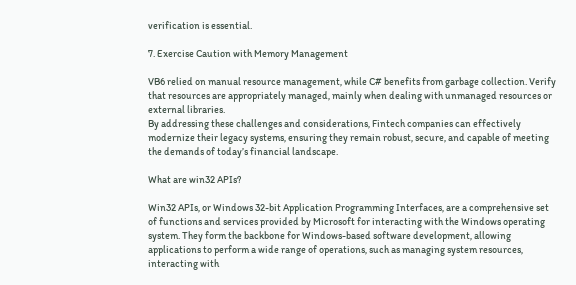verification is essential.

7. Exercise Caution with Memory Management

VB6 relied on manual resource management, while C# benefits from garbage collection. Verify that resources are appropriately managed, mainly when dealing with unmanaged resources or external libraries.
By addressing these challenges and considerations, Fintech companies can effectively modernize their legacy systems, ensuring they remain robust, secure, and capable of meeting the demands of today’s financial landscape.

What are win32 APIs?

Win32 APIs, or Windows 32-bit Application Programming Interfaces, are a comprehensive set of functions and services provided by Microsoft for interacting with the Windows operating system. They form the backbone for Windows-based software development, allowing applications to perform a wide range of operations, such as managing system resources, interacting with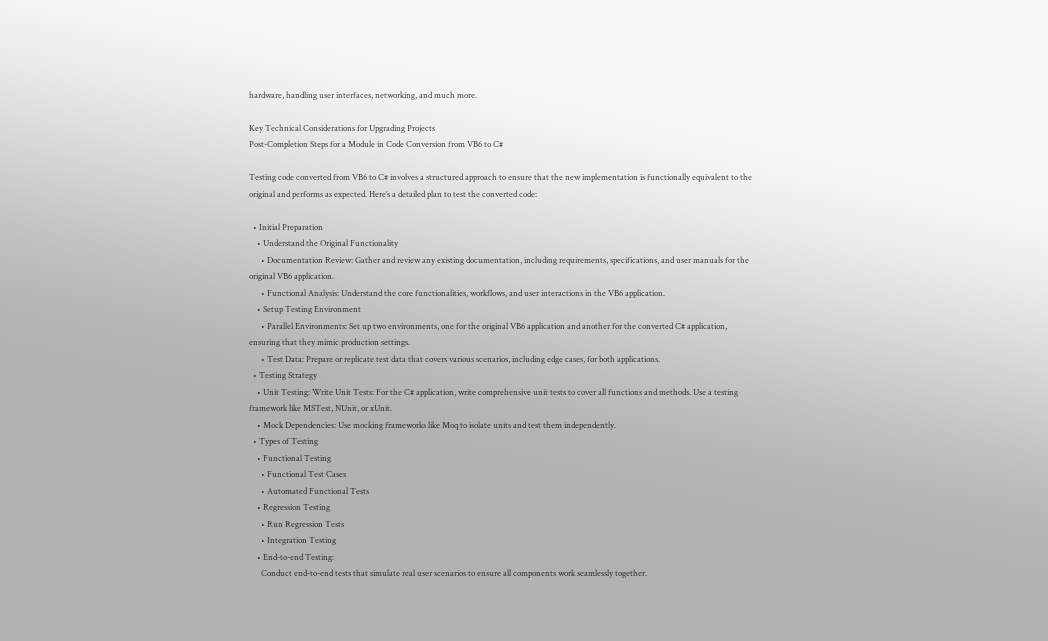hardware, handling user interfaces, networking, and much more.

Key Technical Considerations for Upgrading Projects
Post-Completion Steps for a Module in Code Conversion from VB6 to C#

Testing code converted from VB6 to C# involves a structured approach to ensure that the new implementation is functionally equivalent to the original and performs as expected. Here’s a detailed plan to test the converted code:

  • Initial Preparation
    • Understand the Original Functionality
      • Documentation Review: Gather and review any existing documentation, including requirements, specifications, and user manuals for the original VB6 application.
      • Functional Analysis: Understand the core functionalities, workflows, and user interactions in the VB6 application.
    • Setup Testing Environment
      • Parallel Environments: Set up two environments, one for the original VB6 application and another for the converted C# application, ensuring that they mimic production settings.
      • Test Data: Prepare or replicate test data that covers various scenarios, including edge cases, for both applications.
  • Testing Strategy
    • Unit Testing: Write Unit Tests: For the C# application, write comprehensive unit tests to cover all functions and methods. Use a testing framework like MSTest, NUnit, or xUnit.
    • Mock Dependencies: Use mocking frameworks like Moq to isolate units and test them independently.
  • Types of Testing
    • Functional Testing
      • Functional Test Cases
      • Automated Functional Tests
    • Regression Testing
      • Run Regression Tests
      • Integration Testing
    • End-to-end Testing:
      Conduct end-to-end tests that simulate real user scenarios to ensure all components work seamlessly together.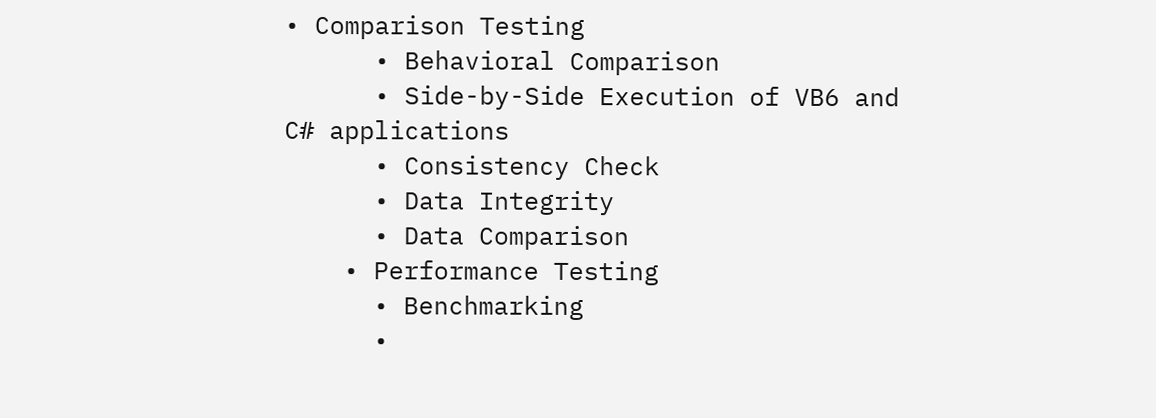• Comparison Testing
      • Behavioral Comparison
      • Side-by-Side Execution of VB6 and C# applications
      • Consistency Check
      • Data Integrity
      • Data Comparison
    • Performance Testing
      • Benchmarking
      •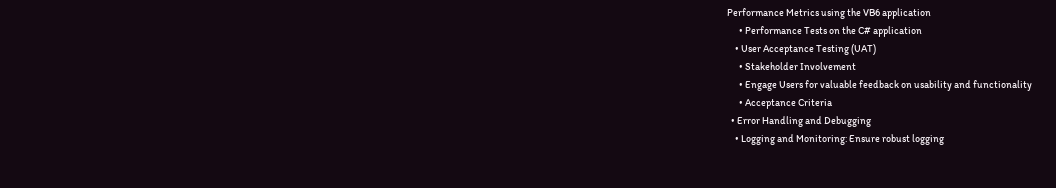Performance Metrics using the VB6 application
      • Performance Tests on the C# application
    • User Acceptance Testing (UAT)
      • Stakeholder Involvement
      • Engage Users for valuable feedback on usability and functionality
      • Acceptance Criteria
  • Error Handling and Debugging
    • Logging and Monitoring: Ensure robust logging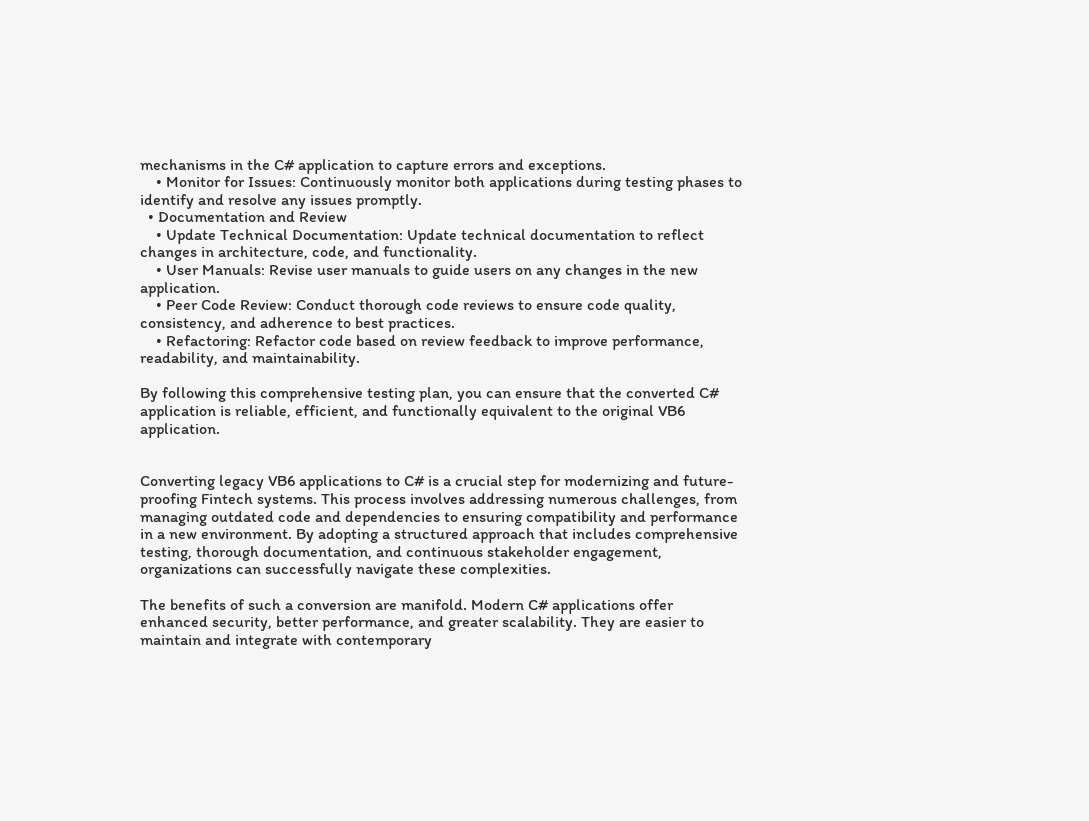mechanisms in the C# application to capture errors and exceptions.
    • Monitor for Issues: Continuously monitor both applications during testing phases to identify and resolve any issues promptly.
  • Documentation and Review
    • Update Technical Documentation: Update technical documentation to reflect changes in architecture, code, and functionality.
    • User Manuals: Revise user manuals to guide users on any changes in the new application.
    • Peer Code Review: Conduct thorough code reviews to ensure code quality, consistency, and adherence to best practices.
    • Refactoring: Refactor code based on review feedback to improve performance, readability, and maintainability.

By following this comprehensive testing plan, you can ensure that the converted C# application is reliable, efficient, and functionally equivalent to the original VB6 application.


Converting legacy VB6 applications to C# is a crucial step for modernizing and future-proofing Fintech systems. This process involves addressing numerous challenges, from managing outdated code and dependencies to ensuring compatibility and performance in a new environment. By adopting a structured approach that includes comprehensive testing, thorough documentation, and continuous stakeholder engagement, organizations can successfully navigate these complexities.

The benefits of such a conversion are manifold. Modern C# applications offer enhanced security, better performance, and greater scalability. They are easier to maintain and integrate with contemporary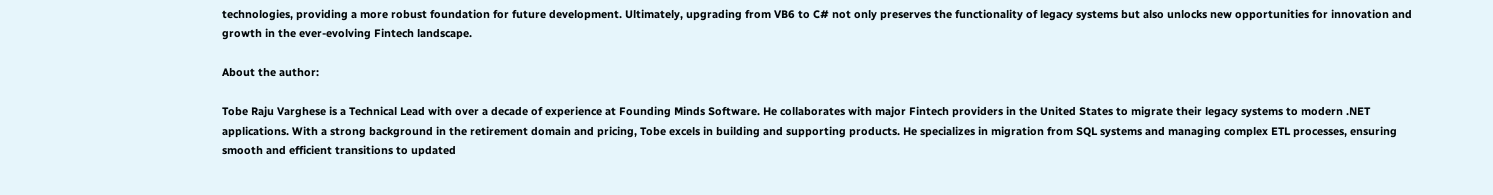technologies, providing a more robust foundation for future development. Ultimately, upgrading from VB6 to C# not only preserves the functionality of legacy systems but also unlocks new opportunities for innovation and growth in the ever-evolving Fintech landscape.

About the author:

Tobe Raju Varghese is a Technical Lead with over a decade of experience at Founding Minds Software. He collaborates with major Fintech providers in the United States to migrate their legacy systems to modern .NET applications. With a strong background in the retirement domain and pricing, Tobe excels in building and supporting products. He specializes in migration from SQL systems and managing complex ETL processes, ensuring smooth and efficient transitions to updated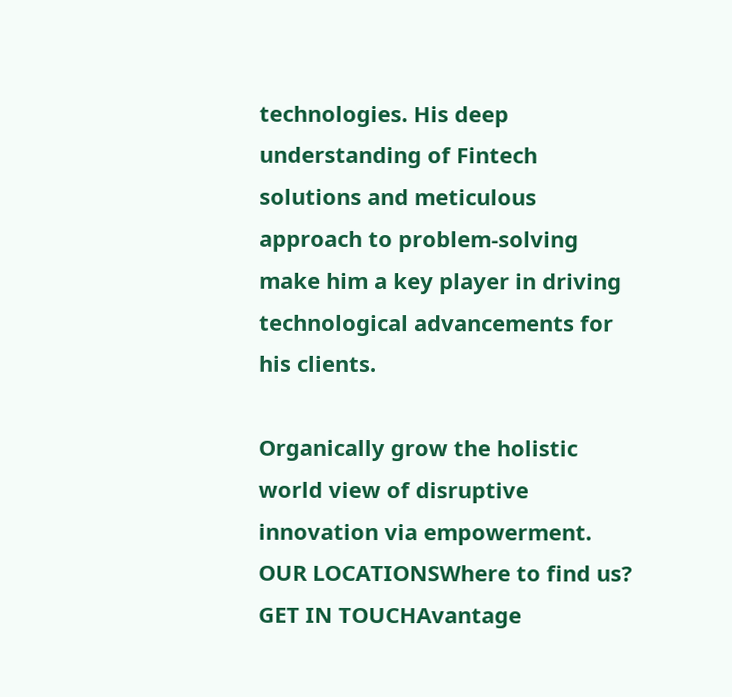technologies. His deep understanding of Fintech solutions and meticulous approach to problem-solving make him a key player in driving technological advancements for his clients.

Organically grow the holistic world view of disruptive innovation via empowerment.
OUR LOCATIONSWhere to find us?
GET IN TOUCHAvantage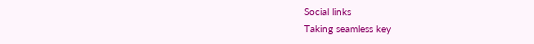Social links
Taking seamless key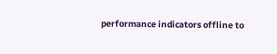performance indicators offline to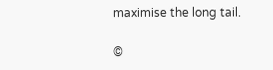maximise the long tail.

©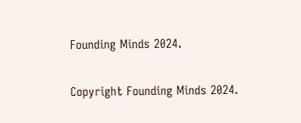Founding Minds 2024.

Copyright Founding Minds 2024.